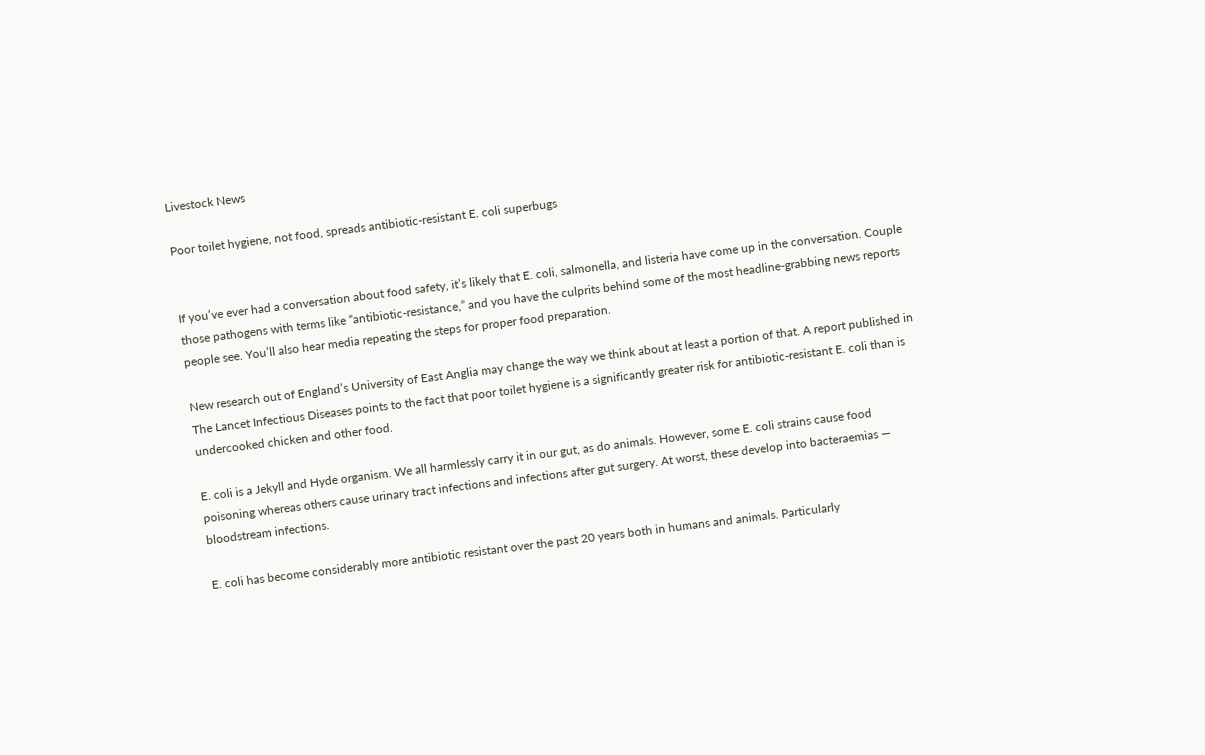Livestock News

Poor toilet hygiene, not food, spreads antibiotic-resistant E. coli superbugs


If you’ve ever had a conversation about food safety, it’s likely that E. coli, salmonella, and listeria have come up in the conversation. Couple those pathogens with terms like “antibiotic-resistance,” and you have the culprits behind some of the most headline-grabbing news reports people see. You’ll also hear media repeating the steps for proper food preparation.

New research out of England’s University of East Anglia may change the way we think about at least a portion of that. A report published in The Lancet Infectious Diseases points to the fact that poor toilet hygiene is a significantly greater risk for antibiotic-resistant E. coli than is undercooked chicken and other food.

E. coli is a Jekyll and Hyde organism. We all harmlessly carry it in our gut, as do animals. However, some E. coli strains cause food poisoning whereas others cause urinary tract infections and infections after gut surgery. At worst, these develop into bacteraemias — bloodstream infections.

E. coli has become considerably more antibiotic resistant over the past 20 years both in humans and animals. Particularly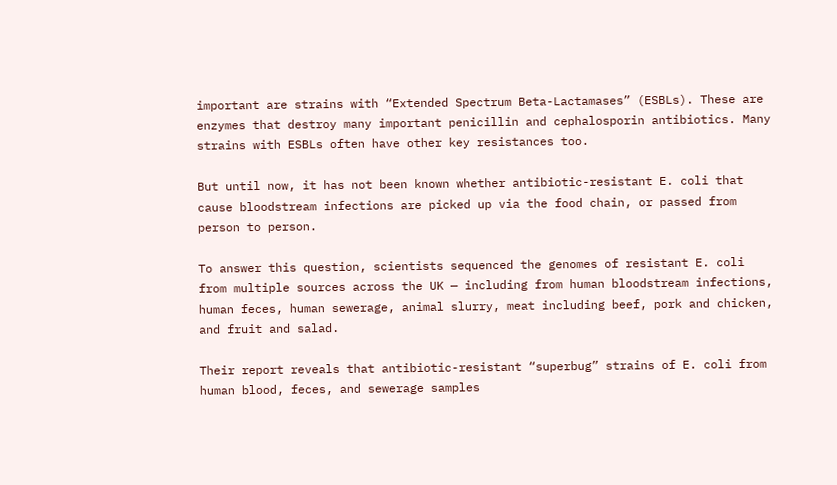important are strains with “Extended Spectrum Beta-Lactamases” (ESBLs). These are enzymes that destroy many important penicillin and cephalosporin antibiotics. Many strains with ESBLs often have other key resistances too.

But until now, it has not been known whether antibiotic-resistant E. coli that cause bloodstream infections are picked up via the food chain, or passed from person to person.

To answer this question, scientists sequenced the genomes of resistant E. coli from multiple sources across the UK — including from human bloodstream infections, human feces, human sewerage, animal slurry, meat including beef, pork and chicken, and fruit and salad.

Their report reveals that antibiotic-resistant “superbug” strains of E. coli from human blood, feces, and sewerage samples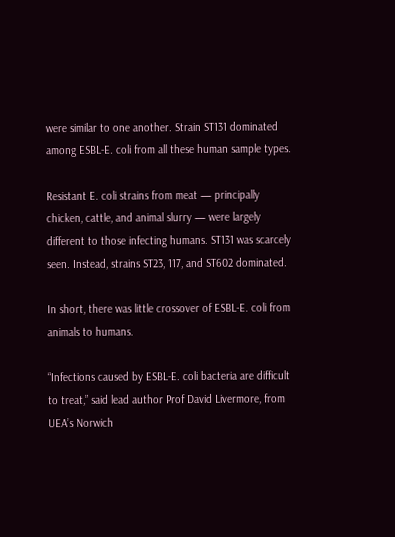were similar to one another. Strain ST131 dominated among ESBL-E. coli from all these human sample types.

Resistant E. coli strains from meat — principally chicken, cattle, and animal slurry — were largely different to those infecting humans. ST131 was scarcely seen. Instead, strains ST23, 117, and ST602 dominated.

In short, there was little crossover of ESBL-E. coli from animals to humans.

“Infections caused by ESBL-E. coli bacteria are difficult to treat,” said lead author Prof David Livermore, from UEA’s Norwich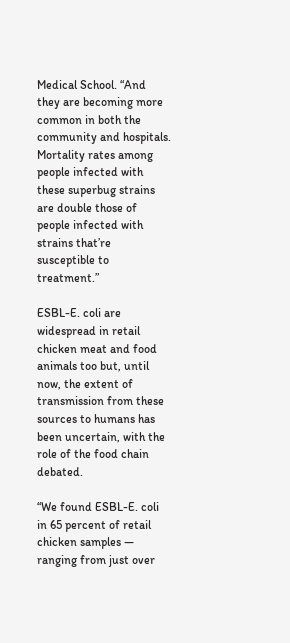Medical School. “And they are becoming more common in both the community and hospitals. Mortality rates among people infected with these superbug strains are double those of people infected with strains that’re susceptible to treatment.”

ESBL-E. coli are widespread in retail chicken meat and food animals too but, until now, the extent of transmission from these sources to humans has been uncertain, with the role of the food chain debated.

“We found ESBL-E. coli in 65 percent of retail chicken samples — ranging from just over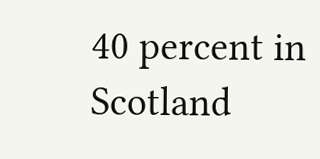40 percent in Scotland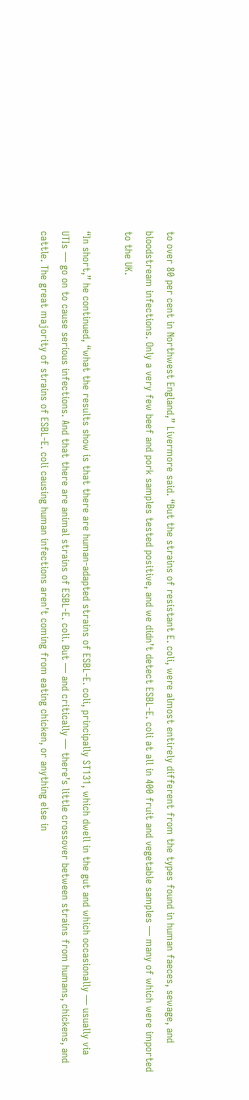to over 80 per cent in Northwest England,” Livermore said. “But the strains of resistant E. coli, were almost entirely different from the types found in human faeces, sewage, and bloodstream infections. Only a very few beef and pork samples tested positive, and we didn’t detect ESBL-E. coli at all in 400 fruit and vegetable samples — many of which were imported to the UK.

“In short,” he continued, “what the results show is that there are human-adapted strains of ESBL-E. coli, principally ST131, which dwell in the gut and which occasionally — usually via UTIs — go on to cause serious infections. And that there are animal strains of ESBL-E. coli. But — and critically — there’s little crossover between strains from humans, chickens, and cattle. The great majority of strains of ESBL-E. coli causing human infections aren’t coming from eating chicken, or anything else in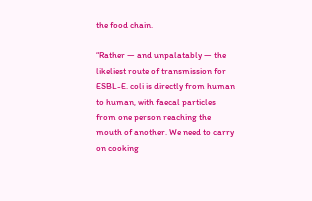the food chain.

“Rather — and unpalatably — the likeliest route of transmission for ESBL-E. coli is directly from human to human, with faecal particles from one person reaching the mouth of another. We need to carry on cooking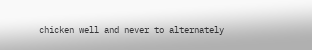chicken well and never to alternately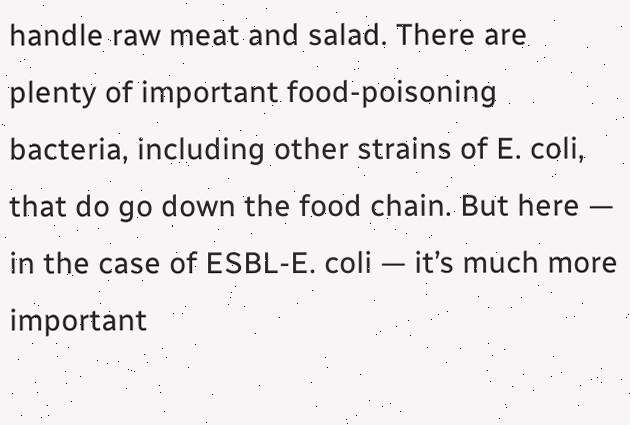handle raw meat and salad. There are plenty of important food-poisoning bacteria, including other strains of E. coli, that do go down the food chain. But here — in the case of ESBL-E. coli — it’s much more important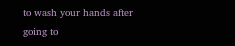to wash your hands after going to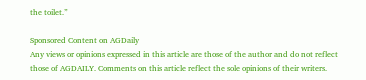the toilet.”

Sponsored Content on AGDaily
Any views or opinions expressed in this article are those of the author and do not reflect those of AGDAILY. Comments on this article reflect the sole opinions of their writers.